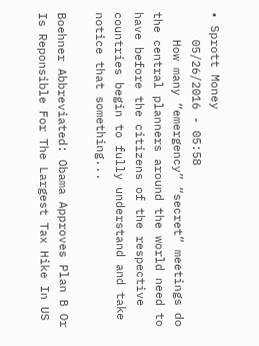• Sprott Money
    05/26/2016 - 05:58
    How many “emergency” “secret” meetings do the central planners around the world need to have before the citizens of the respective countries begin to fully understand and take notice that something...

Boehner Abbreviated: Obama Approves Plan B Or Is Reponsible For The Largest Tax Hike In US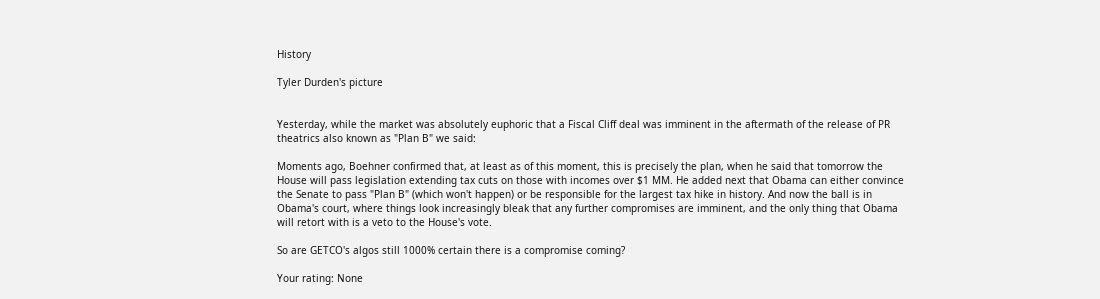History

Tyler Durden's picture


Yesterday, while the market was absolutely euphoric that a Fiscal Cliff deal was imminent in the aftermath of the release of PR theatrics also known as "Plan B" we said:

Moments ago, Boehner confirmed that, at least as of this moment, this is precisely the plan, when he said that tomorrow the House will pass legislation extending tax cuts on those with incomes over $1 MM. He added next that Obama can either convince the Senate to pass "Plan B" (which won't happen) or be responsible for the largest tax hike in history. And now the ball is in Obama's court, where things look increasingly bleak that any further compromises are imminent, and the only thing that Obama will retort with is a veto to the House's vote.

So are GETCO's algos still 1000% certain there is a compromise coming?

Your rating: None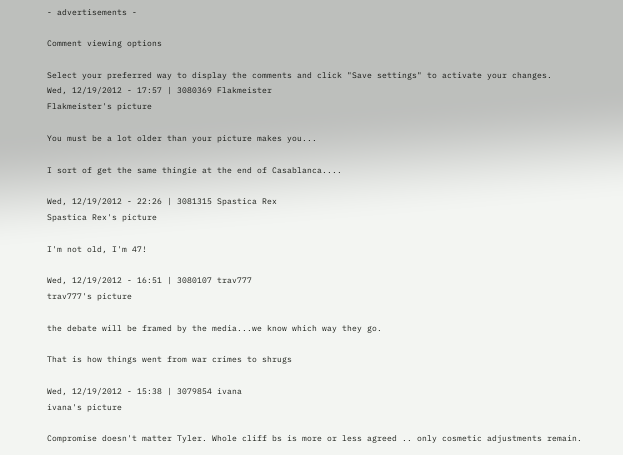- advertisements -

Comment viewing options

Select your preferred way to display the comments and click "Save settings" to activate your changes.
Wed, 12/19/2012 - 17:57 | 3080369 Flakmeister
Flakmeister's picture

You must be a lot older than your picture makes you...

I sort of get the same thingie at the end of Casablanca....

Wed, 12/19/2012 - 22:26 | 3081315 Spastica Rex
Spastica Rex's picture

I'm not old, I'm 47!

Wed, 12/19/2012 - 16:51 | 3080107 trav777
trav777's picture

the debate will be framed by the media...we know which way they go.

That is how things went from war crimes to shrugs

Wed, 12/19/2012 - 15:38 | 3079854 ivana
ivana's picture

Compromise doesn't matter Tyler. Whole cliff bs is more or less agreed .. only cosmetic adjustments remain.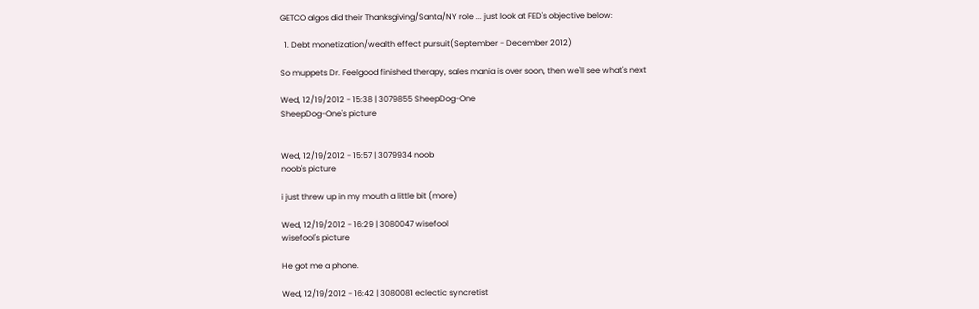GETCO algos did their Thanksgiving/Santa/NY role ... just look at FED's objective below:

  1. Debt monetization/wealth effect pursuit(September - December 2012)

So muppets Dr. Feelgood finished therapy, sales mania is over soon, then we'll see what's next

Wed, 12/19/2012 - 15:38 | 3079855 SheepDog-One
SheepDog-One's picture


Wed, 12/19/2012 - 15:57 | 3079934 noob
noob's picture

i just threw up in my mouth a little bit (more)

Wed, 12/19/2012 - 16:29 | 3080047 wisefool
wisefool's picture

He got me a phone.

Wed, 12/19/2012 - 16:42 | 3080081 eclectic syncretist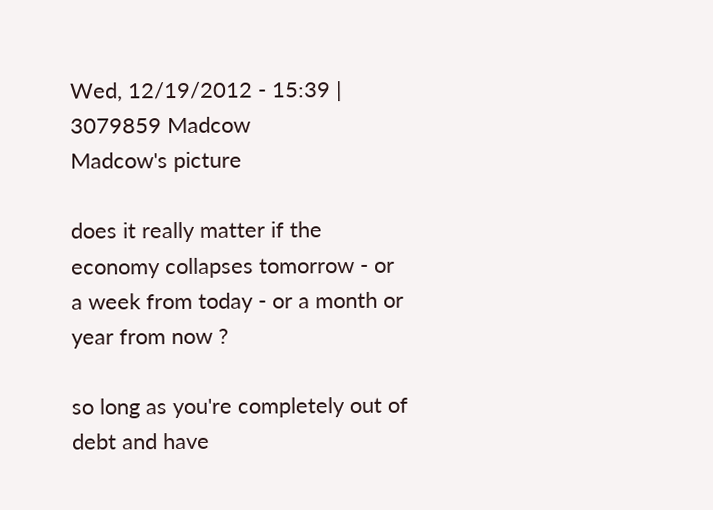Wed, 12/19/2012 - 15:39 | 3079859 Madcow
Madcow's picture

does it really matter if the economy collapses tomorrow - or a week from today - or a month or year from now ?

so long as you're completely out of debt and have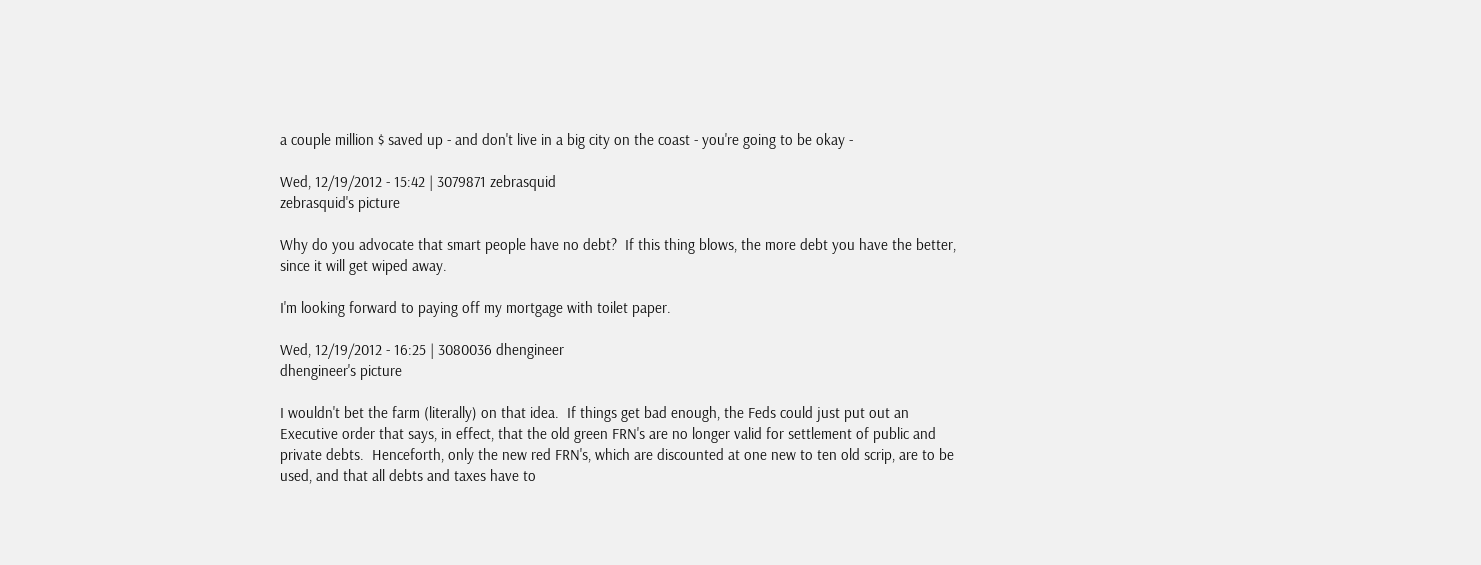a couple million $ saved up - and don't live in a big city on the coast - you're going to be okay -

Wed, 12/19/2012 - 15:42 | 3079871 zebrasquid
zebrasquid's picture

Why do you advocate that smart people have no debt?  If this thing blows, the more debt you have the better, since it will get wiped away.

I'm looking forward to paying off my mortgage with toilet paper.

Wed, 12/19/2012 - 16:25 | 3080036 dhengineer
dhengineer's picture

I wouldn't bet the farm (literally) on that idea.  If things get bad enough, the Feds could just put out an Executive order that says, in effect, that the old green FRN's are no longer valid for settlement of public and private debts.  Henceforth, only the new red FRN's, which are discounted at one new to ten old scrip, are to be used, and that all debts and taxes have to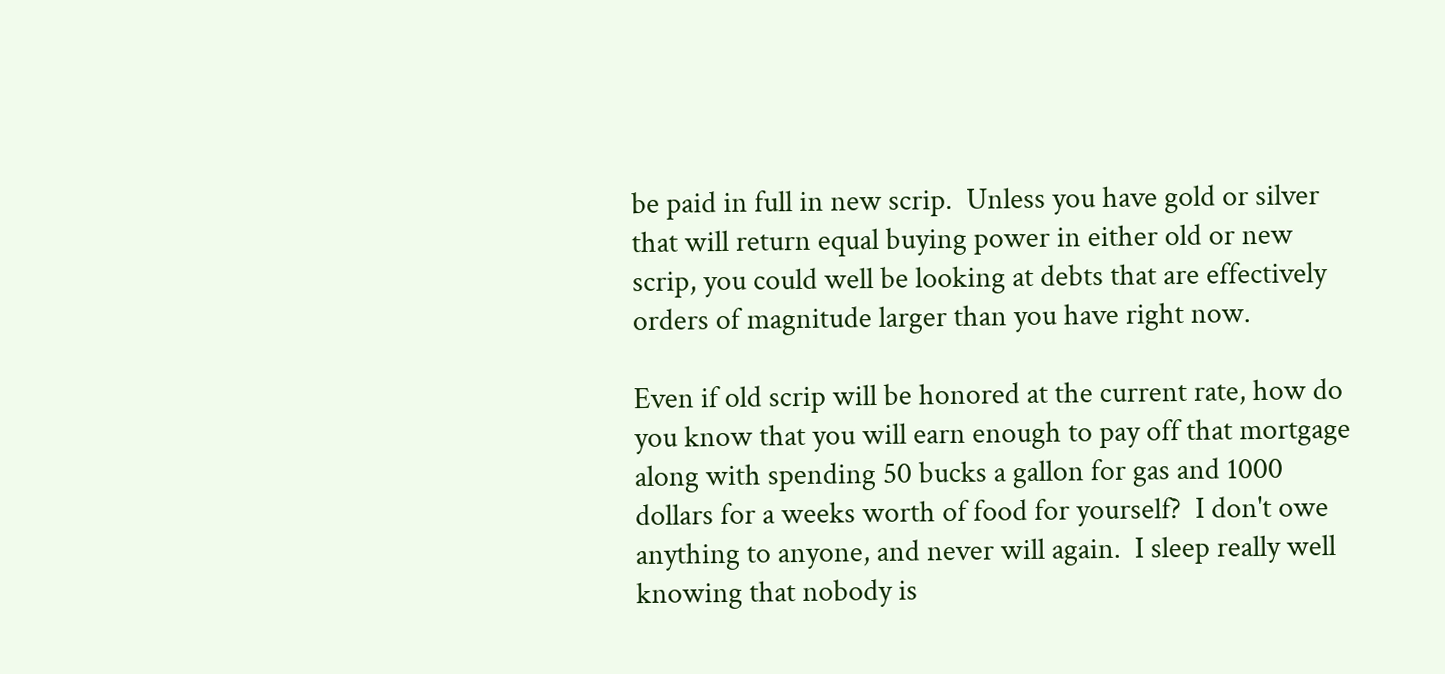be paid in full in new scrip.  Unless you have gold or silver that will return equal buying power in either old or new scrip, you could well be looking at debts that are effectively orders of magnitude larger than you have right now.

Even if old scrip will be honored at the current rate, how do you know that you will earn enough to pay off that mortgage along with spending 50 bucks a gallon for gas and 1000 dollars for a weeks worth of food for yourself?  I don't owe anything to anyone, and never will again.  I sleep really well knowing that nobody is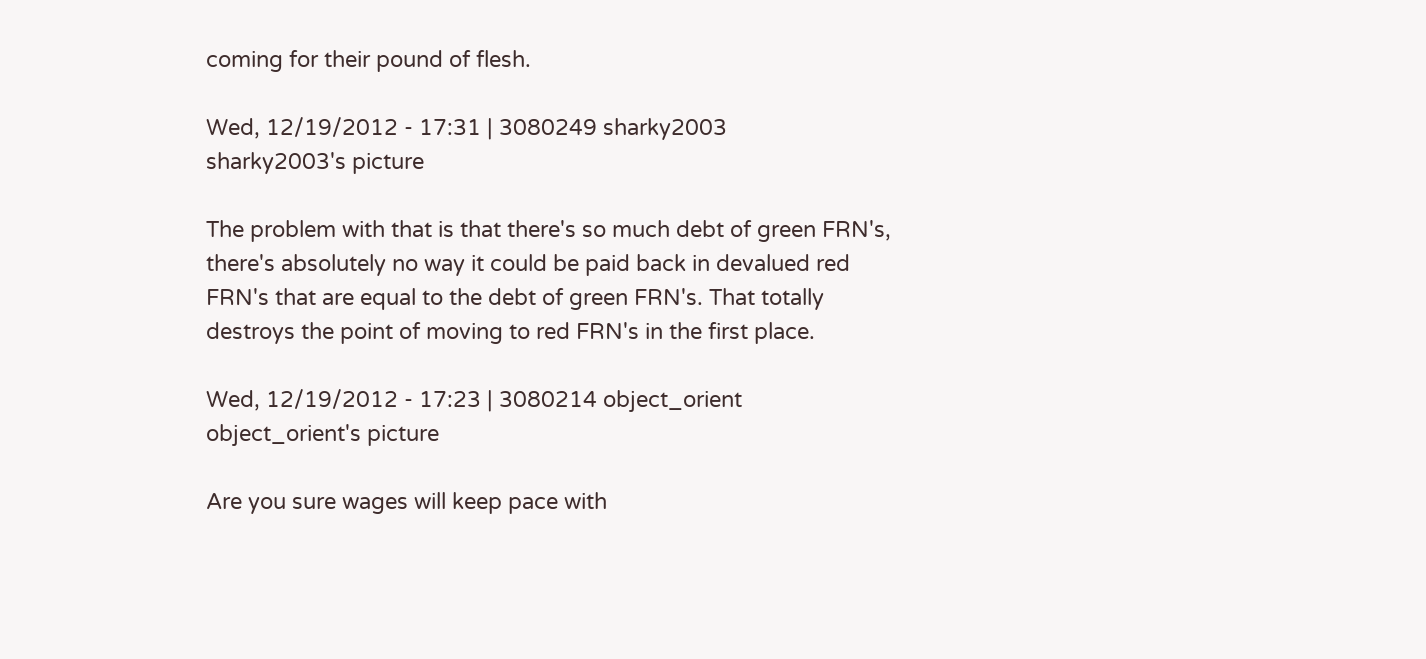coming for their pound of flesh.

Wed, 12/19/2012 - 17:31 | 3080249 sharky2003
sharky2003's picture

The problem with that is that there's so much debt of green FRN's, there's absolutely no way it could be paid back in devalued red FRN's that are equal to the debt of green FRN's. That totally destroys the point of moving to red FRN's in the first place.

Wed, 12/19/2012 - 17:23 | 3080214 object_orient
object_orient's picture

Are you sure wages will keep pace with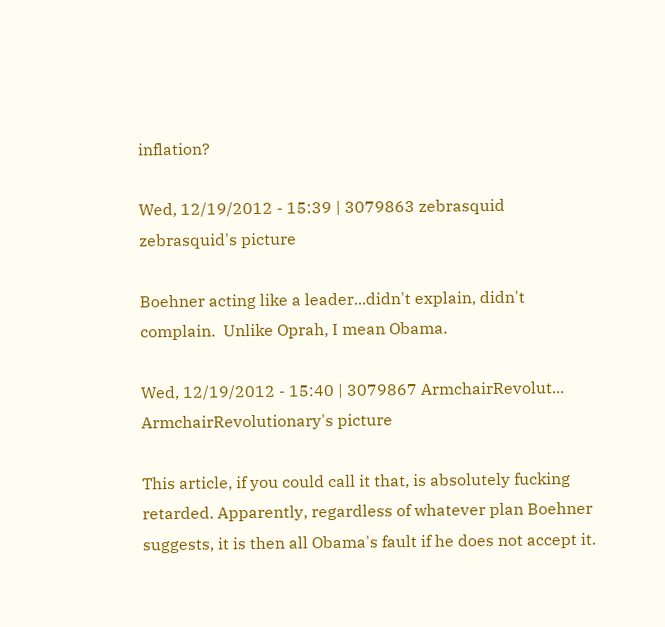inflation?

Wed, 12/19/2012 - 15:39 | 3079863 zebrasquid
zebrasquid's picture

Boehner acting like a leader...didn't explain, didn't complain.  Unlike Oprah, I mean Obama.

Wed, 12/19/2012 - 15:40 | 3079867 ArmchairRevolut...
ArmchairRevolutionary's picture

This article, if you could call it that, is absolutely fucking retarded. Apparently, regardless of whatever plan Boehner suggests, it is then all Obama's fault if he does not accept it.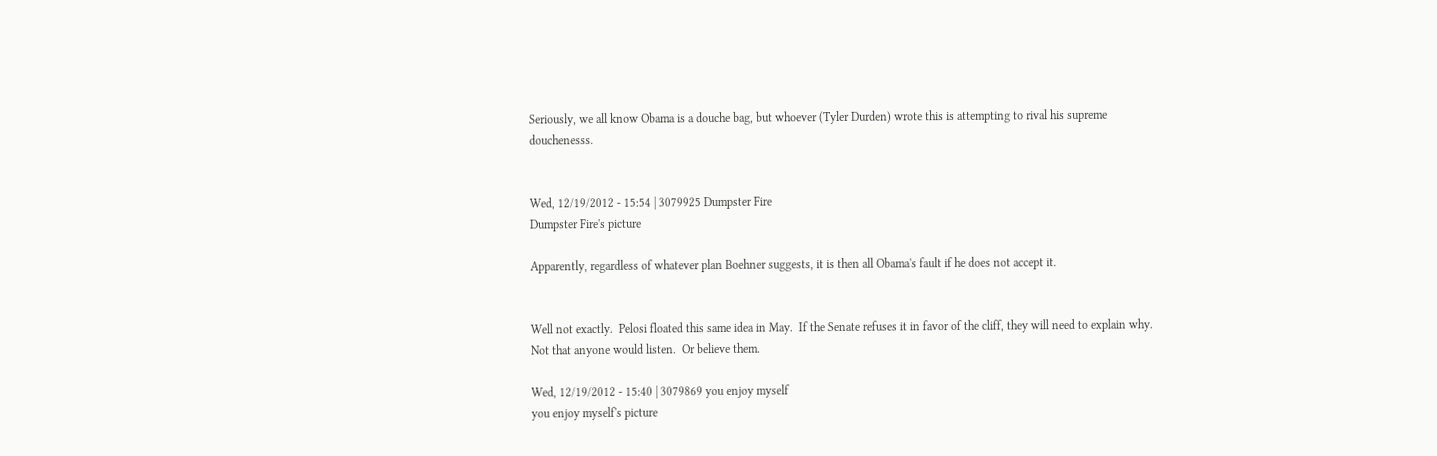Seriously, we all know Obama is a douche bag, but whoever (Tyler Durden) wrote this is attempting to rival his supreme douchenesss.


Wed, 12/19/2012 - 15:54 | 3079925 Dumpster Fire
Dumpster Fire's picture

Apparently, regardless of whatever plan Boehner suggests, it is then all Obama's fault if he does not accept it.


Well not exactly.  Pelosi floated this same idea in May.  If the Senate refuses it in favor of the cliff, they will need to explain why.  Not that anyone would listen.  Or believe them.

Wed, 12/19/2012 - 15:40 | 3079869 you enjoy myself
you enjoy myself's picture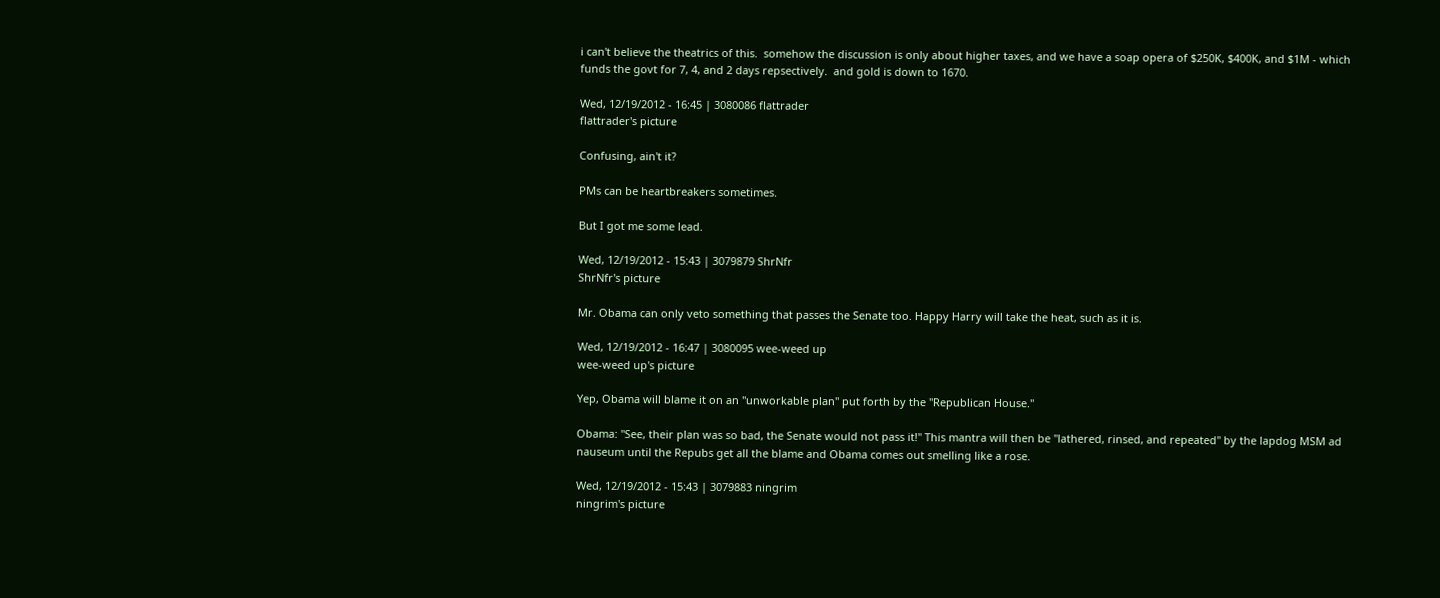i can't believe the theatrics of this.  somehow the discussion is only about higher taxes, and we have a soap opera of $250K, $400K, and $1M - which funds the govt for 7, 4, and 2 days repsectively.  and gold is down to 1670.

Wed, 12/19/2012 - 16:45 | 3080086 flattrader
flattrader's picture

Confusing, ain't it?

PMs can be heartbreakers sometimes.

But I got me some lead.

Wed, 12/19/2012 - 15:43 | 3079879 ShrNfr
ShrNfr's picture

Mr. Obama can only veto something that passes the Senate too. Happy Harry will take the heat, such as it is.

Wed, 12/19/2012 - 16:47 | 3080095 wee-weed up
wee-weed up's picture

Yep, Obama will blame it on an "unworkable plan" put forth by the "Republican House."

Obama: "See, their plan was so bad, the Senate would not pass it!" This mantra will then be "lathered, rinsed, and repeated" by the lapdog MSM ad nauseum until the Repubs get all the blame and Obama comes out smelling like a rose.

Wed, 12/19/2012 - 15:43 | 3079883 ningrim
ningrim's picture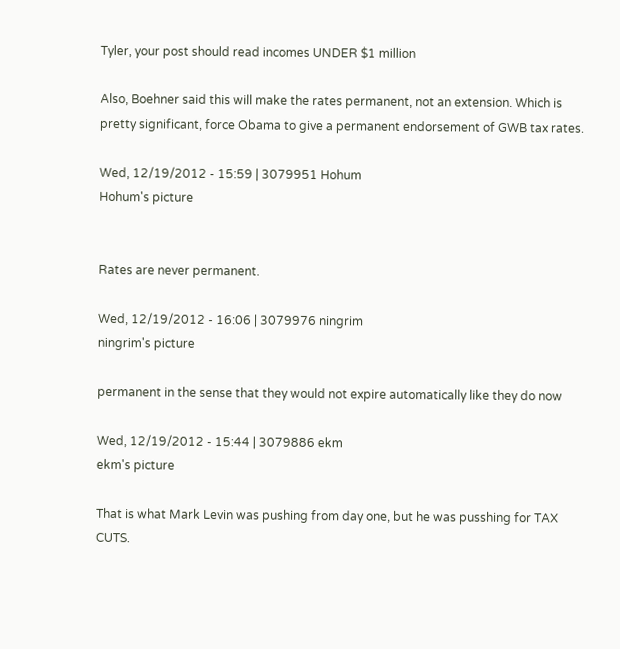Tyler, your post should read incomes UNDER $1 million

Also, Boehner said this will make the rates permanent, not an extension. Which is pretty significant, force Obama to give a permanent endorsement of GWB tax rates.

Wed, 12/19/2012 - 15:59 | 3079951 Hohum
Hohum's picture


Rates are never permanent.

Wed, 12/19/2012 - 16:06 | 3079976 ningrim
ningrim's picture

permanent in the sense that they would not expire automatically like they do now

Wed, 12/19/2012 - 15:44 | 3079886 ekm
ekm's picture

That is what Mark Levin was pushing from day one, but he was pusshing for TAX CUTS.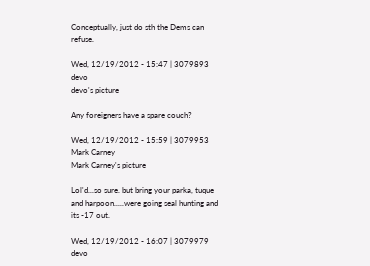Conceptually, just do sth the Dems can refuse.

Wed, 12/19/2012 - 15:47 | 3079893 devo
devo's picture

Any foreigners have a spare couch?

Wed, 12/19/2012 - 15:59 | 3079953 Mark Carney
Mark Carney's picture

Lol'd...so sure. but bring your parka, tuque and harpoon.....were going seal hunting and its -17 out.

Wed, 12/19/2012 - 16:07 | 3079979 devo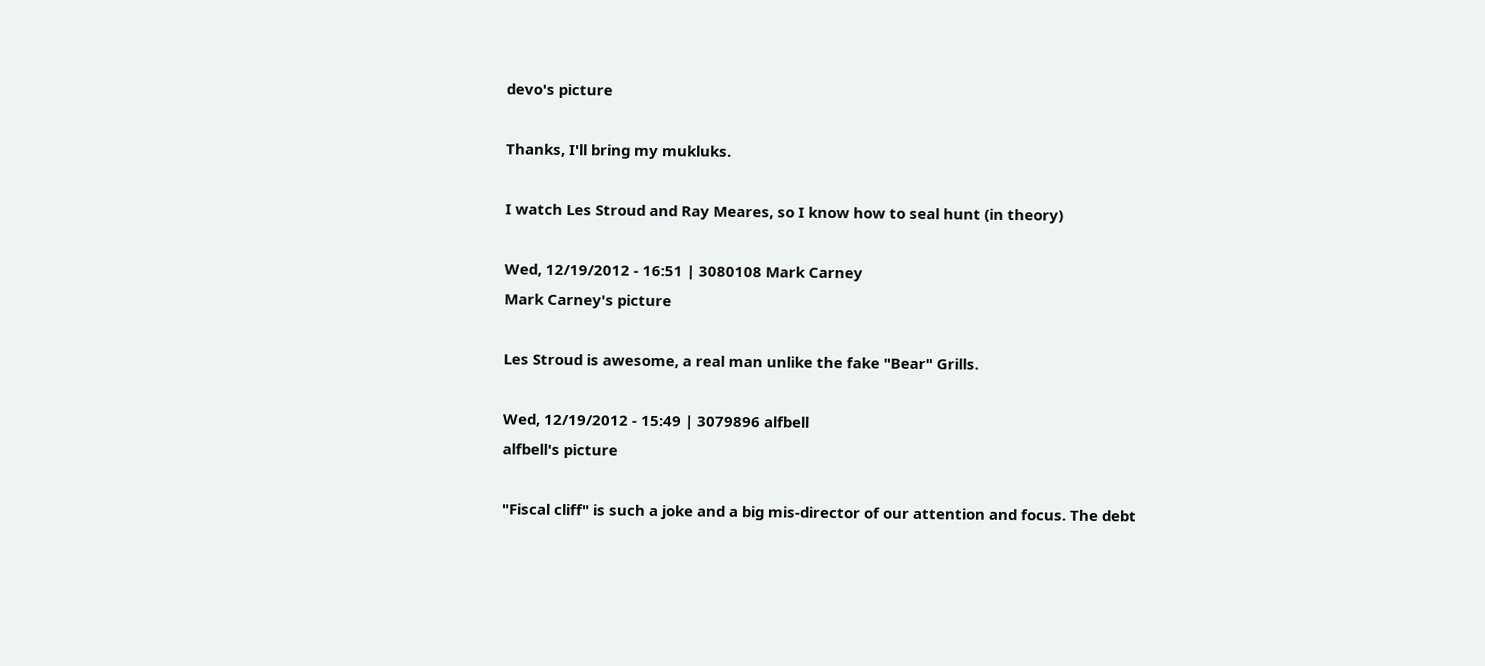devo's picture

Thanks, I'll bring my mukluks.

I watch Les Stroud and Ray Meares, so I know how to seal hunt (in theory)

Wed, 12/19/2012 - 16:51 | 3080108 Mark Carney
Mark Carney's picture

Les Stroud is awesome, a real man unlike the fake "Bear" Grills.

Wed, 12/19/2012 - 15:49 | 3079896 alfbell
alfbell's picture

"Fiscal cliff" is such a joke and a big mis-director of our attention and focus. The debt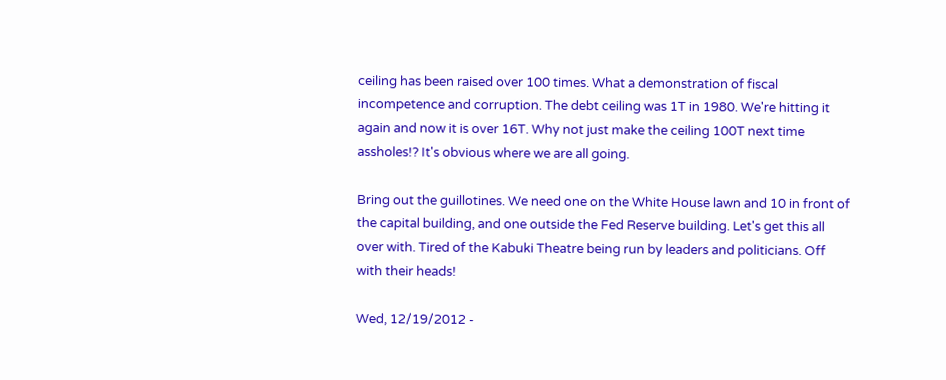ceiling has been raised over 100 times. What a demonstration of fiscal incompetence and corruption. The debt ceiling was 1T in 1980. We're hitting it again and now it is over 16T. Why not just make the ceiling 100T next time assholes!? It's obvious where we are all going.

Bring out the guillotines. We need one on the White House lawn and 10 in front of the capital building, and one outside the Fed Reserve building. Let's get this all over with. Tired of the Kabuki Theatre being run by leaders and politicians. Off with their heads!

Wed, 12/19/2012 -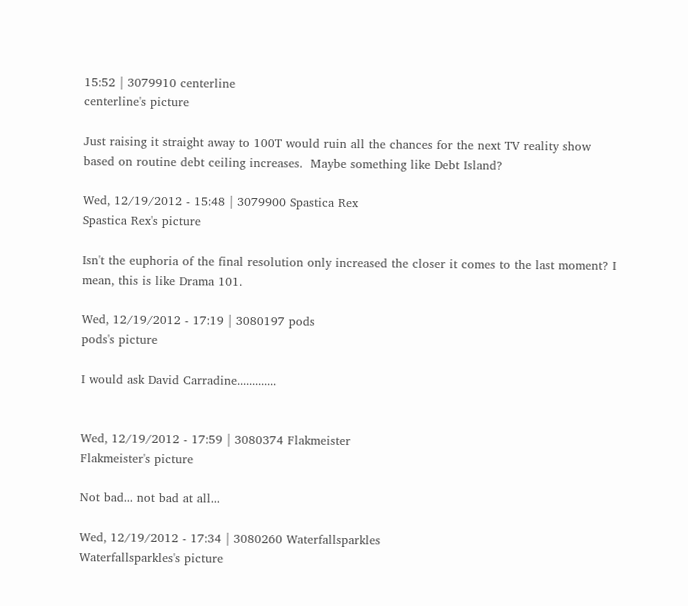15:52 | 3079910 centerline
centerline's picture

Just raising it straight away to 100T would ruin all the chances for the next TV reality show based on routine debt ceiling increases.  Maybe something like Debt Island?

Wed, 12/19/2012 - 15:48 | 3079900 Spastica Rex
Spastica Rex's picture

Isn't the euphoria of the final resolution only increased the closer it comes to the last moment? I mean, this is like Drama 101.

Wed, 12/19/2012 - 17:19 | 3080197 pods
pods's picture

I would ask David Carradine.............


Wed, 12/19/2012 - 17:59 | 3080374 Flakmeister
Flakmeister's picture

Not bad... not bad at all...

Wed, 12/19/2012 - 17:34 | 3080260 Waterfallsparkles
Waterfallsparkles's picture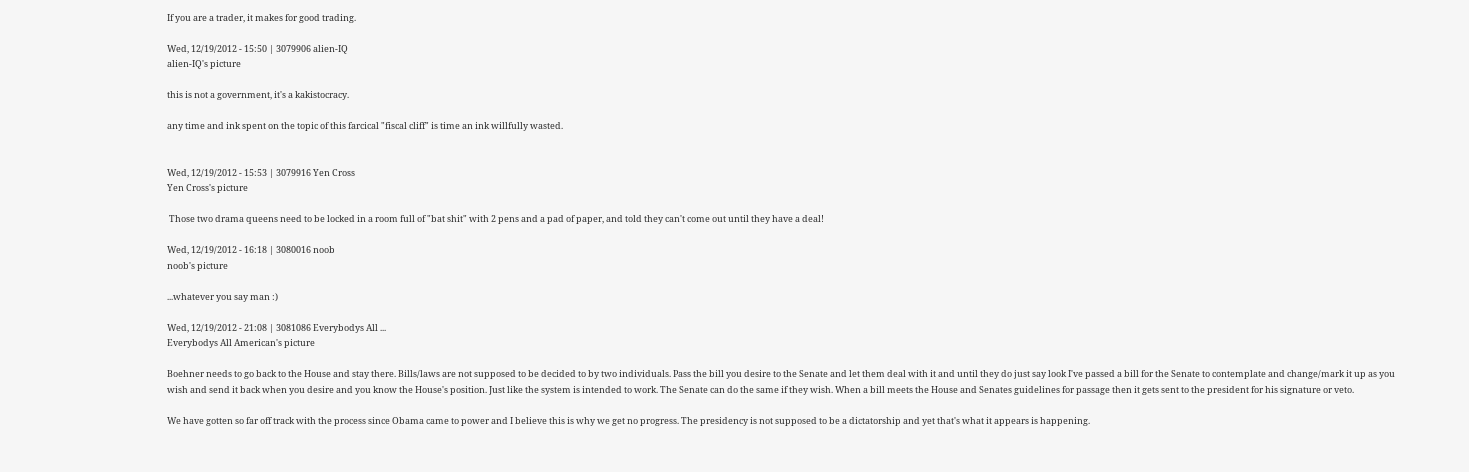If you are a trader, it makes for good trading.

Wed, 12/19/2012 - 15:50 | 3079906 alien-IQ
alien-IQ's picture

this is not a government, it's a kakistocracy.

any time and ink spent on the topic of this farcical "fiscal cliff" is time an ink willfully wasted.


Wed, 12/19/2012 - 15:53 | 3079916 Yen Cross
Yen Cross's picture

 Those two drama queens need to be locked in a room full of "bat shit" with 2 pens and a pad of paper, and told they can't come out until they have a deal!

Wed, 12/19/2012 - 16:18 | 3080016 noob
noob's picture

...whatever you say man :)

Wed, 12/19/2012 - 21:08 | 3081086 Everybodys All ...
Everybodys All American's picture

Boehner needs to go back to the House and stay there. Bills/laws are not supposed to be decided to by two individuals. Pass the bill you desire to the Senate and let them deal with it and until they do just say look I've passed a bill for the Senate to contemplate and change/mark it up as you wish and send it back when you desire and you know the House's position. Just like the system is intended to work. The Senate can do the same if they wish. When a bill meets the House and Senates guidelines for passage then it gets sent to the president for his signature or veto.

We have gotten so far off track with the process since Obama came to power and I believe this is why we get no progress. The presidency is not supposed to be a dictatorship and yet that's what it appears is happening.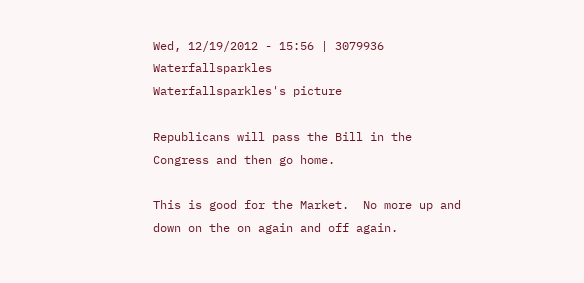Wed, 12/19/2012 - 15:56 | 3079936 Waterfallsparkles
Waterfallsparkles's picture

Republicans will pass the Bill in the Congress and then go home.

This is good for the Market.  No more up and down on the on again and off again.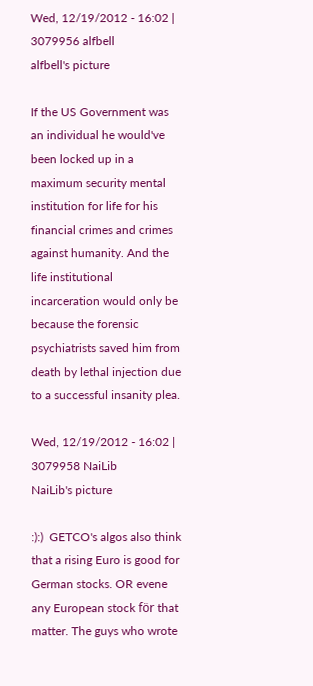Wed, 12/19/2012 - 16:02 | 3079956 alfbell
alfbell's picture

If the US Government was an individual he would've been locked up in a maximum security mental institution for life for his financial crimes and crimes against humanity. And the life institutional incarceration would only be because the forensic psychiatrists saved him from death by lethal injection due to a successful insanity plea.

Wed, 12/19/2012 - 16:02 | 3079958 NaiLib
NaiLib's picture

:):)  GETCO's algos also think that a rising Euro is good for German stocks. OR evene any European stock för that matter. The guys who wrote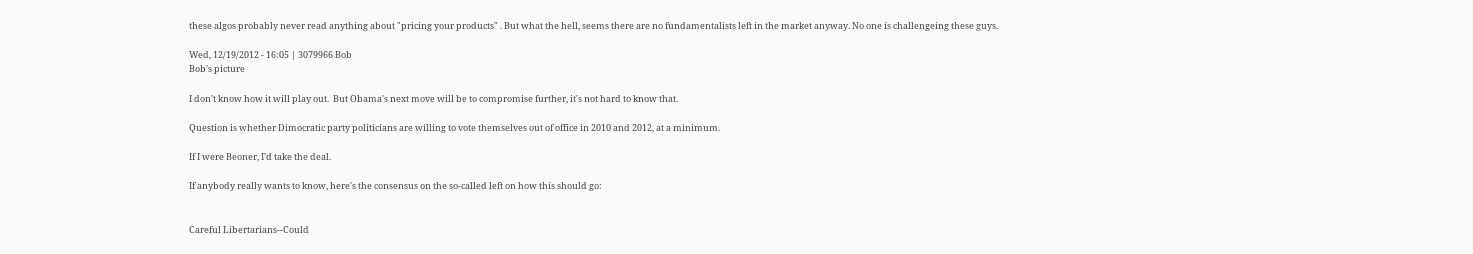these algos probably never read anything about "pricing your products" . But what the hell, seems there are no fundamentalists left in the market anyway. No one is challengeing these guys.

Wed, 12/19/2012 - 16:05 | 3079966 Bob
Bob's picture

I don't know how it will play out.  But Obama's next move will be to compromise further, it's not hard to know that.

Question is whether Dimocratic party politicians are willing to vote themselves out of office in 2010 and 2012, at a minimum.

If I were Beoner, I'd take the deal.

If anybody really wants to know, here's the consensus on the so-called left on how this should go:


Careful Libertarians--Could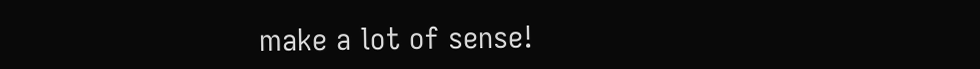make a lot of sense!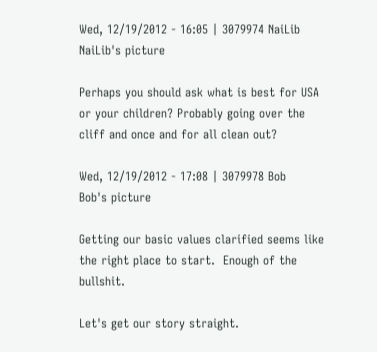Wed, 12/19/2012 - 16:05 | 3079974 NaiLib
NaiLib's picture

Perhaps you should ask what is best for USA or your children? Probably going over the cliff and once and for all clean out?

Wed, 12/19/2012 - 17:08 | 3079978 Bob
Bob's picture

Getting our basic values clarified seems like the right place to start.  Enough of the bullshit.

Let's get our story straight.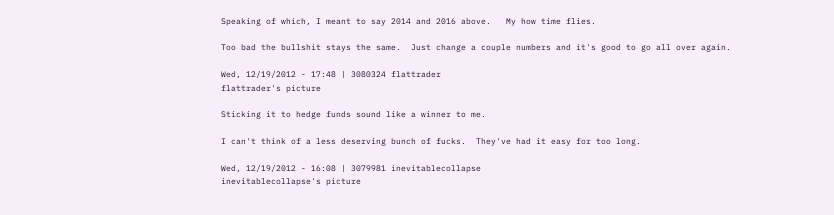Speaking of which, I meant to say 2014 and 2016 above.   My how time flies.

Too bad the bullshit stays the same.  Just change a couple numbers and it's good to go all over again.

Wed, 12/19/2012 - 17:48 | 3080324 flattrader
flattrader's picture

Sticking it to hedge funds sound like a winner to me.

I can't think of a less deserving bunch of fucks.  They've had it easy for too long.

Wed, 12/19/2012 - 16:08 | 3079981 inevitablecollapse
inevitablecollapse's picture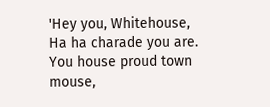'Hey you, Whitehouse,
Ha ha charade you are.
You house proud town mouse,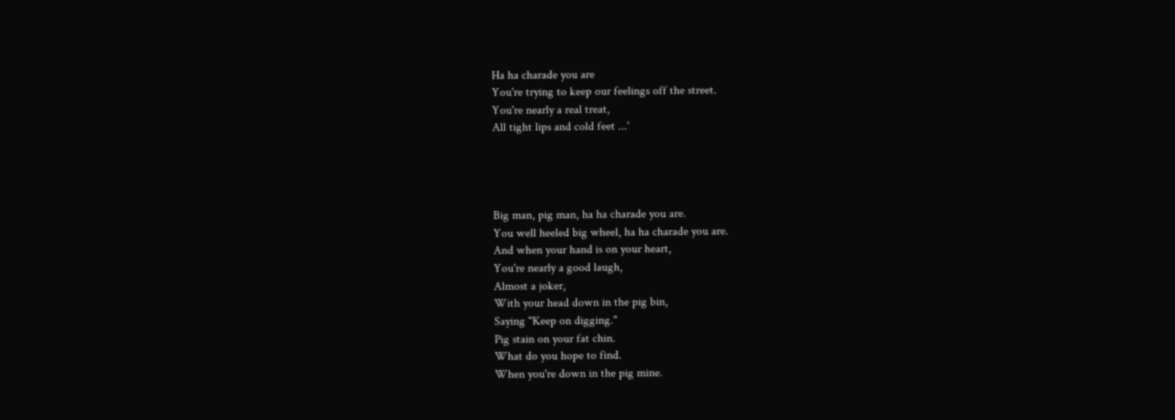Ha ha charade you are
You're trying to keep our feelings off the street.
You're nearly a real treat,
All tight lips and cold feet ...'




Big man, pig man, ha ha charade you are.
You well heeled big wheel, ha ha charade you are.
And when your hand is on your heart,
You're nearly a good laugh,
Almost a joker,
With your head down in the pig bin,
Saying "Keep on digging."
Pig stain on your fat chin.
What do you hope to find.
When you're down in the pig mine.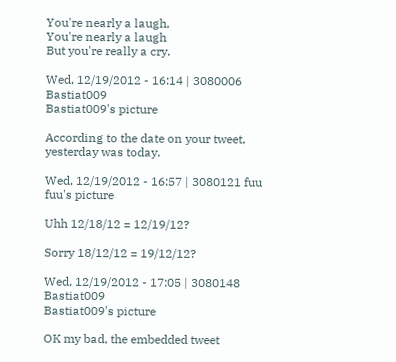You're nearly a laugh,
You're nearly a laugh
But you're really a cry.

Wed, 12/19/2012 - 16:14 | 3080006 Bastiat009
Bastiat009's picture

According to the date on your tweet, yesterday was today.

Wed, 12/19/2012 - 16:57 | 3080121 fuu
fuu's picture

Uhh 12/18/12 = 12/19/12?

Sorry 18/12/12 = 19/12/12?

Wed, 12/19/2012 - 17:05 | 3080148 Bastiat009
Bastiat009's picture

OK my bad, the embedded tweet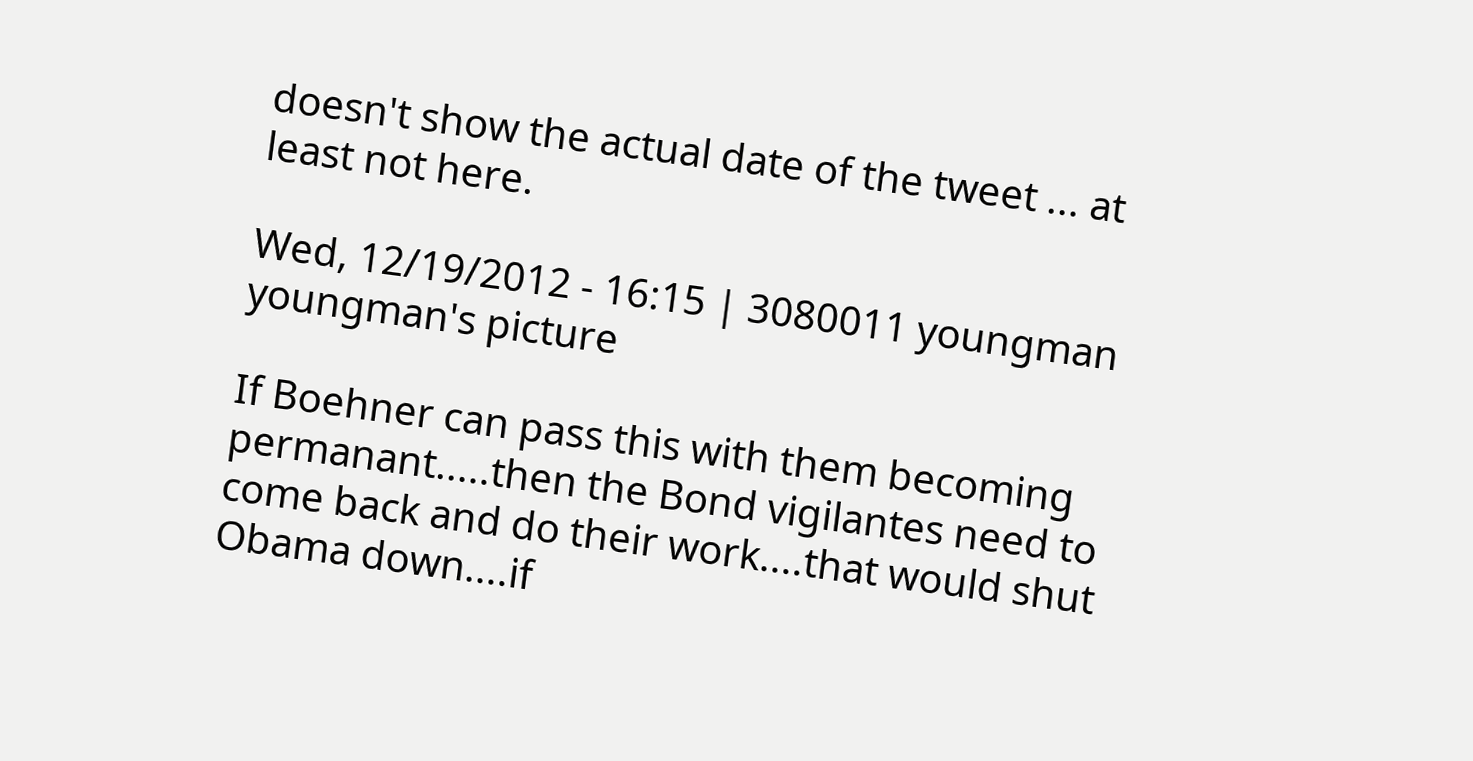doesn't show the actual date of the tweet ... at least not here.

Wed, 12/19/2012 - 16:15 | 3080011 youngman
youngman's picture

If Boehner can pass this with them becoming permanant.....then the Bond vigilantes need to come back and do their work....that would shut Obama down....if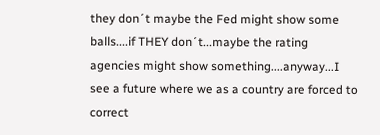they don´t maybe the Fed might show some balls....if THEY don´t...maybe the rating agencies might show something....anyway...I see a future where we as a country are forced to correct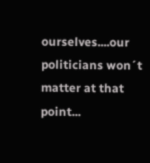ourselves....our politicians won´t matter at that point...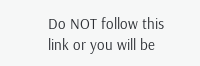Do NOT follow this link or you will be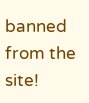banned from the site!